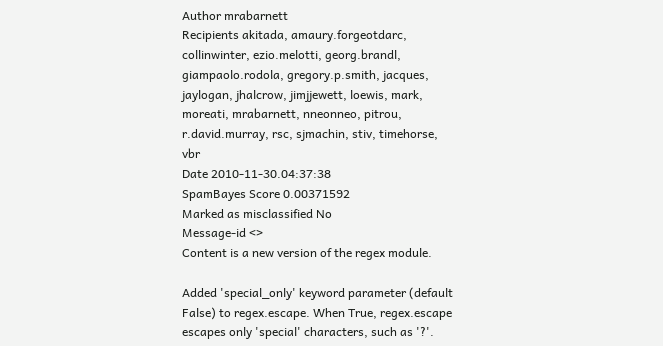Author mrabarnett
Recipients akitada, amaury.forgeotdarc, collinwinter, ezio.melotti, georg.brandl, giampaolo.rodola, gregory.p.smith, jacques, jaylogan, jhalcrow, jimjjewett, loewis, mark, moreati, mrabarnett, nneonneo, pitrou, r.david.murray, rsc, sjmachin, stiv, timehorse, vbr
Date 2010-11-30.04:37:38
SpamBayes Score 0.00371592
Marked as misclassified No
Message-id <>
Content is a new version of the regex module.

Added 'special_only' keyword parameter (default False) to regex.escape. When True, regex.escape escapes only 'special' characters, such as '?'.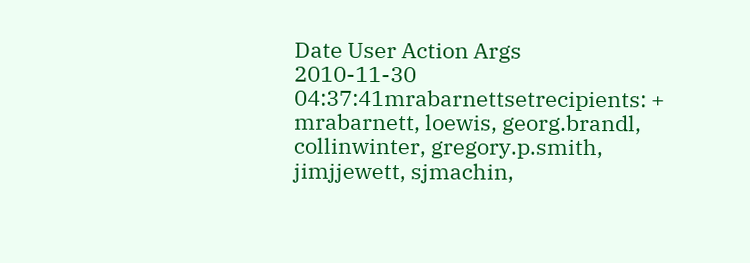Date User Action Args
2010-11-30 04:37:41mrabarnettsetrecipients: + mrabarnett, loewis, georg.brandl, collinwinter, gregory.p.smith, jimjjewett, sjmachin,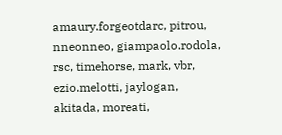amaury.forgeotdarc, pitrou, nneonneo, giampaolo.rodola, rsc, timehorse, mark, vbr, ezio.melotti, jaylogan, akitada, moreati,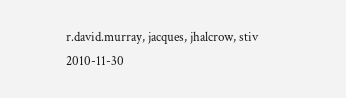r.david.murray, jacques, jhalcrow, stiv
2010-11-30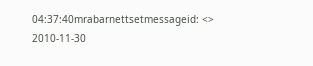04:37:40mrabarnettsetmessageid: <>
2010-11-30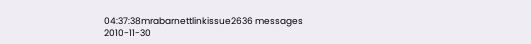04:37:38mrabarnettlinkissue2636 messages
2010-11-30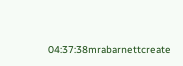04:37:38mrabarnettcreate